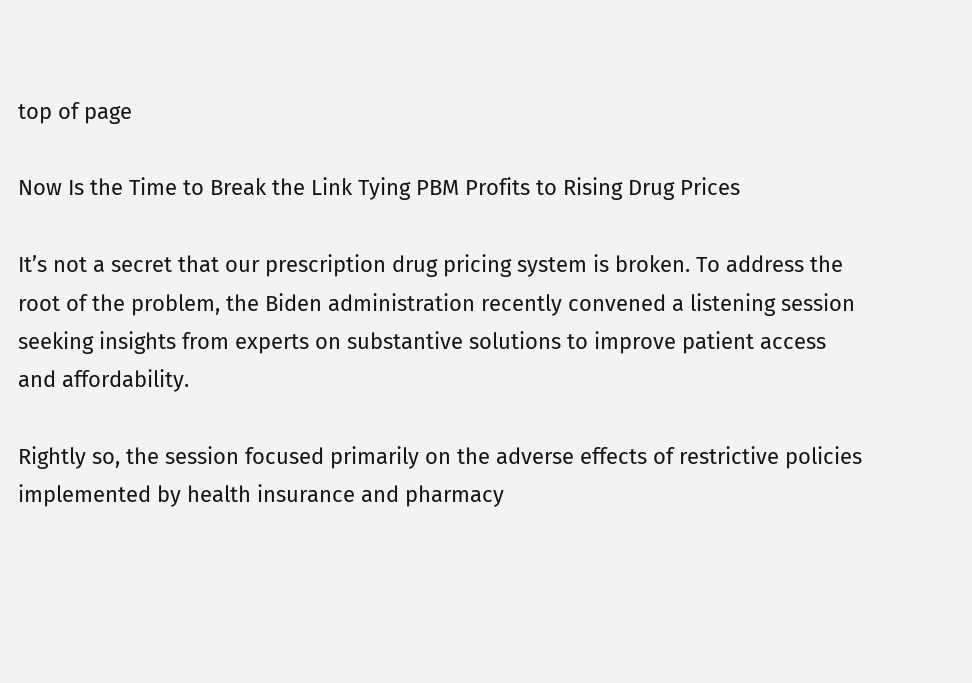top of page

Now Is the Time to Break the Link Tying PBM Profits to Rising Drug Prices

It’s not a secret that our prescription drug pricing system is broken. To address the root of the problem, the Biden administration recently convened a listening session seeking insights from experts on substantive solutions to improve patient access and affordability.

Rightly so, the session focused primarily on the adverse effects of restrictive policies implemented by health insurance and pharmacy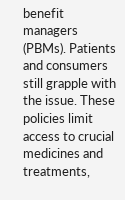benefit managers (PBMs). Patients and consumers still grapple with the issue. These policies limit access to crucial medicines and treatments,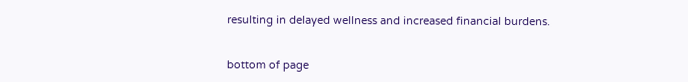resulting in delayed wellness and increased financial burdens.


bottom of page